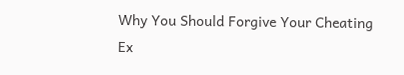Why You Should Forgive Your Cheating Ex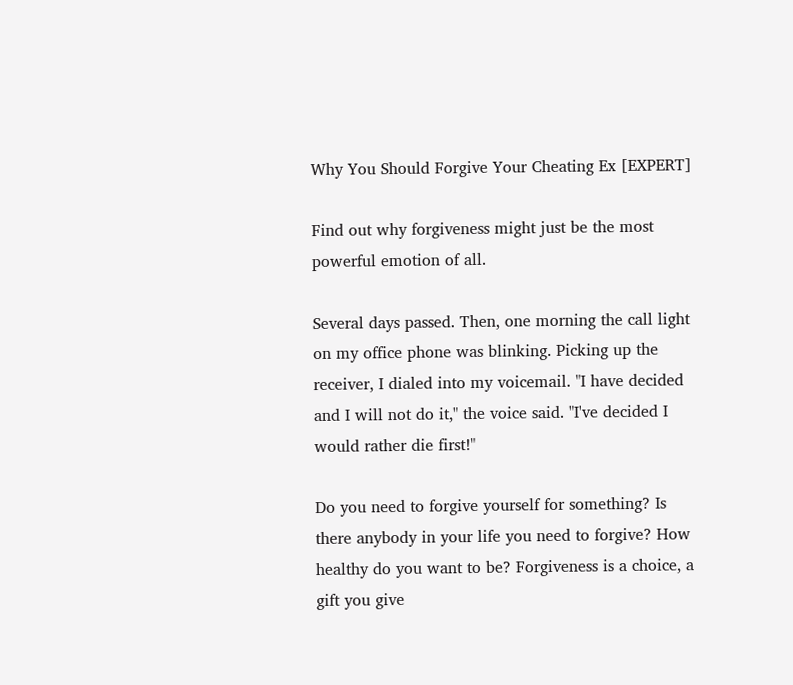Why You Should Forgive Your Cheating Ex [EXPERT]

Find out why forgiveness might just be the most powerful emotion of all.

Several days passed. Then, one morning the call light on my office phone was blinking. Picking up the receiver, I dialed into my voicemail. "I have decided and I will not do it," the voice said. "I've decided I would rather die first!"

Do you need to forgive yourself for something? Is there anybody in your life you need to forgive? How healthy do you want to be? Forgiveness is a choice, a gift you give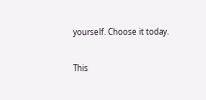yourself. Choose it today.

This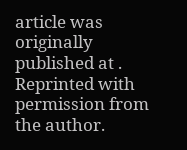article was originally published at . Reprinted with permission from the author.